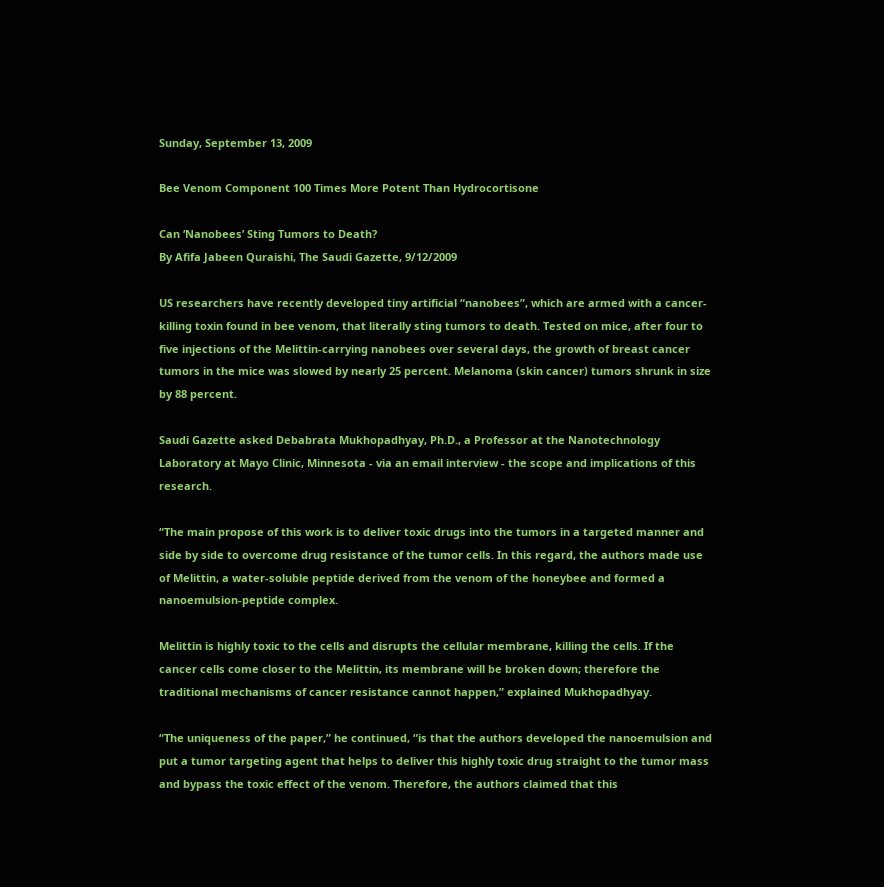Sunday, September 13, 2009

Bee Venom Component 100 Times More Potent Than Hydrocortisone

Can ‘Nanobees’ Sting Tumors to Death?
By Afifa Jabeen Quraishi, The Saudi Gazette, 9/12/2009

US researchers have recently developed tiny artificial “nanobees”, which are armed with a cancer-killing toxin found in bee venom, that literally sting tumors to death. Tested on mice, after four to five injections of the Melittin-carrying nanobees over several days, the growth of breast cancer tumors in the mice was slowed by nearly 25 percent. Melanoma (skin cancer) tumors shrunk in size by 88 percent.

Saudi Gazette asked Debabrata Mukhopadhyay, Ph.D., a Professor at the Nanotechnology Laboratory at Mayo Clinic, Minnesota - via an email interview - the scope and implications of this research.

“The main propose of this work is to deliver toxic drugs into the tumors in a targeted manner and side by side to overcome drug resistance of the tumor cells. In this regard, the authors made use of Melittin, a water-soluble peptide derived from the venom of the honeybee and formed a nanoemulsion-peptide complex.

Melittin is highly toxic to the cells and disrupts the cellular membrane, killing the cells. If the cancer cells come closer to the Melittin, its membrane will be broken down; therefore the traditional mechanisms of cancer resistance cannot happen,” explained Mukhopadhyay.

“The uniqueness of the paper,” he continued, “is that the authors developed the nanoemulsion and put a tumor targeting agent that helps to deliver this highly toxic drug straight to the tumor mass and bypass the toxic effect of the venom. Therefore, the authors claimed that this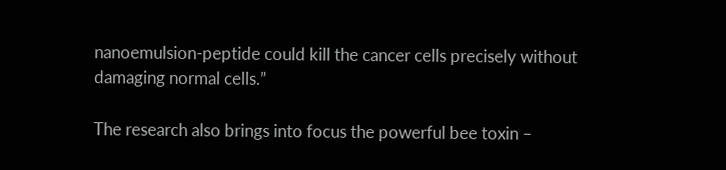nanoemulsion-peptide could kill the cancer cells precisely without damaging normal cells.”

The research also brings into focus the powerful bee toxin –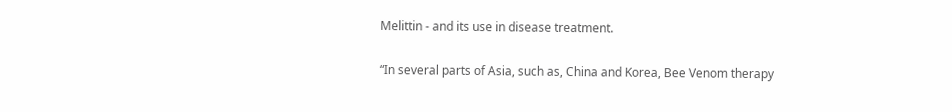Melittin - and its use in disease treatment.

“In several parts of Asia, such as, China and Korea, Bee Venom therapy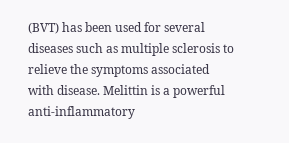(BVT) has been used for several diseases such as multiple sclerosis to relieve the symptoms associated with disease. Melittin is a powerful anti-inflammatory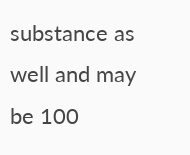substance as well and may be 100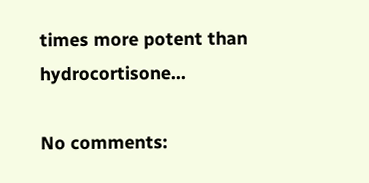times more potent than hydrocortisone…

No comments: